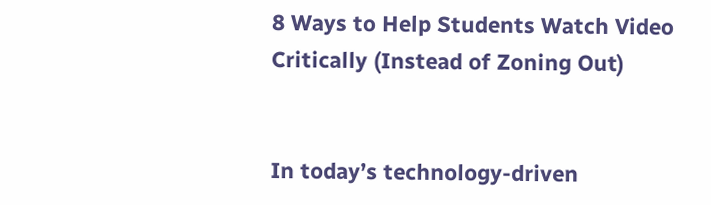8 Ways to Help Students Watch Video Critically (Instead of Zoning Out)


In today’s technology-driven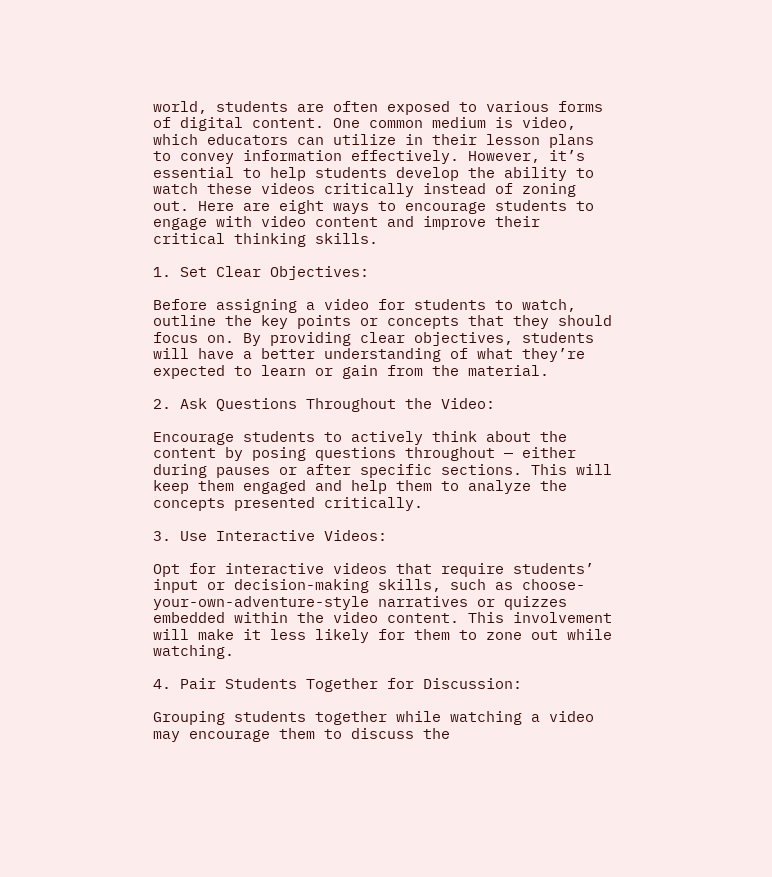world, students are often exposed to various forms of digital content. One common medium is video, which educators can utilize in their lesson plans to convey information effectively. However, it’s essential to help students develop the ability to watch these videos critically instead of zoning out. Here are eight ways to encourage students to engage with video content and improve their critical thinking skills.

1. Set Clear Objectives:

Before assigning a video for students to watch, outline the key points or concepts that they should focus on. By providing clear objectives, students will have a better understanding of what they’re expected to learn or gain from the material.

2. Ask Questions Throughout the Video:

Encourage students to actively think about the content by posing questions throughout — either during pauses or after specific sections. This will keep them engaged and help them to analyze the concepts presented critically.

3. Use Interactive Videos:

Opt for interactive videos that require students’ input or decision-making skills, such as choose-your-own-adventure-style narratives or quizzes embedded within the video content. This involvement will make it less likely for them to zone out while watching.

4. Pair Students Together for Discussion:

Grouping students together while watching a video may encourage them to discuss the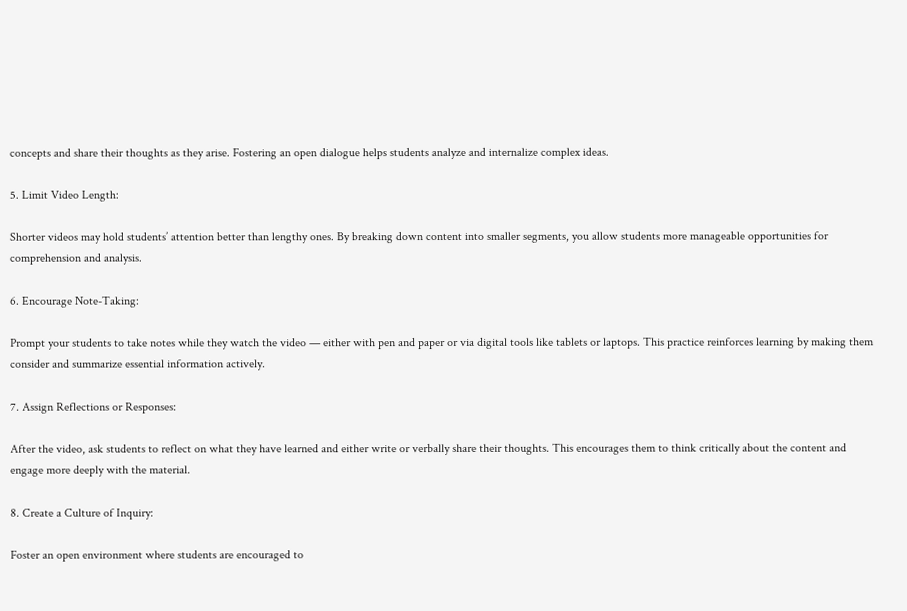concepts and share their thoughts as they arise. Fostering an open dialogue helps students analyze and internalize complex ideas.

5. Limit Video Length:

Shorter videos may hold students’ attention better than lengthy ones. By breaking down content into smaller segments, you allow students more manageable opportunities for comprehension and analysis.

6. Encourage Note-Taking:

Prompt your students to take notes while they watch the video — either with pen and paper or via digital tools like tablets or laptops. This practice reinforces learning by making them consider and summarize essential information actively.

7. Assign Reflections or Responses:

After the video, ask students to reflect on what they have learned and either write or verbally share their thoughts. This encourages them to think critically about the content and engage more deeply with the material.

8. Create a Culture of Inquiry:

Foster an open environment where students are encouraged to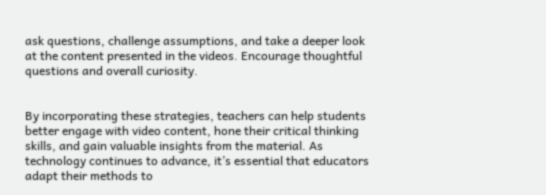ask questions, challenge assumptions, and take a deeper look at the content presented in the videos. Encourage thoughtful questions and overall curiosity.


By incorporating these strategies, teachers can help students better engage with video content, hone their critical thinking skills, and gain valuable insights from the material. As technology continues to advance, it’s essential that educators adapt their methods to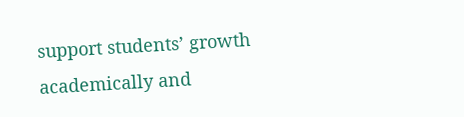support students’ growth academically and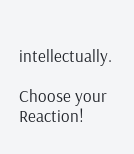intellectually.

Choose your Reaction!